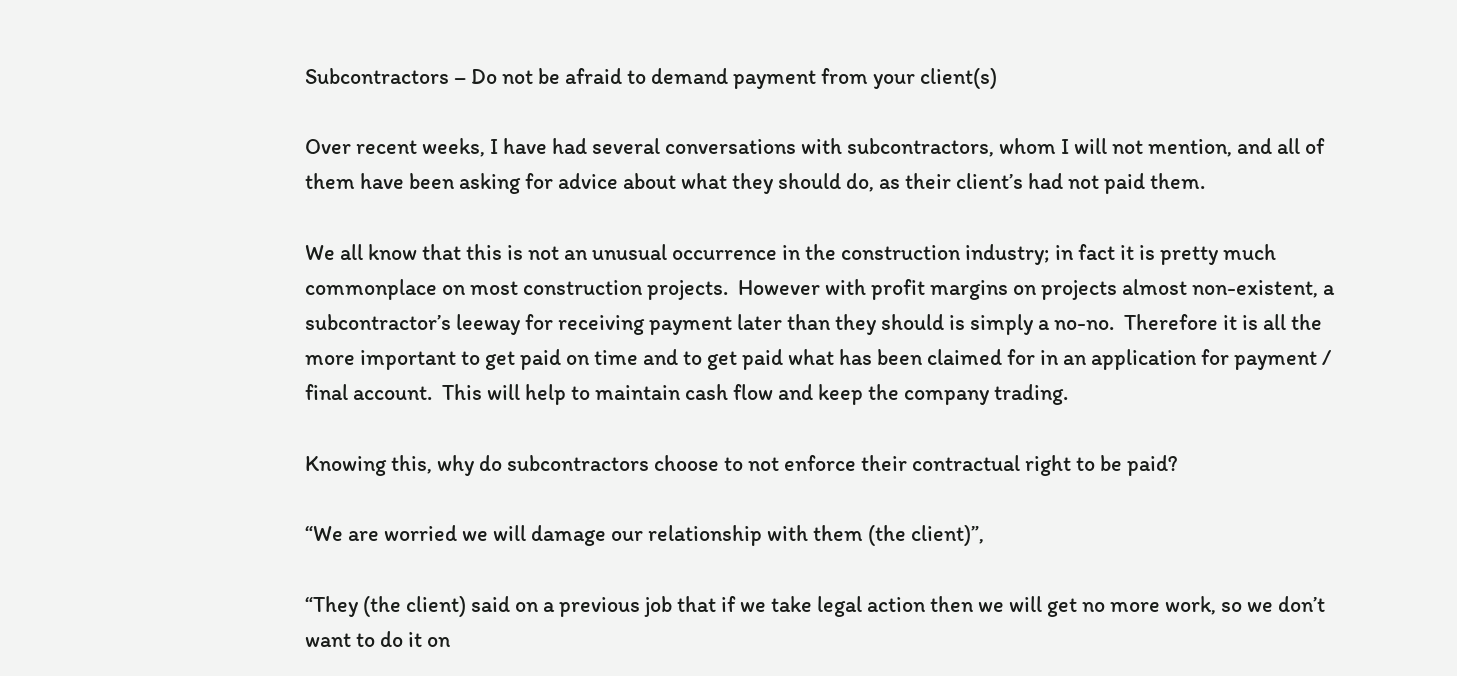Subcontractors – Do not be afraid to demand payment from your client(s)

Over recent weeks, I have had several conversations with subcontractors, whom I will not mention, and all of them have been asking for advice about what they should do, as their client’s had not paid them.

We all know that this is not an unusual occurrence in the construction industry; in fact it is pretty much commonplace on most construction projects.  However with profit margins on projects almost non-existent, a subcontractor’s leeway for receiving payment later than they should is simply a no-no.  Therefore it is all the more important to get paid on time and to get paid what has been claimed for in an application for payment / final account.  This will help to maintain cash flow and keep the company trading.

Knowing this, why do subcontractors choose to not enforce their contractual right to be paid?

“We are worried we will damage our relationship with them (the client)”,

“They (the client) said on a previous job that if we take legal action then we will get no more work, so we don’t want to do it on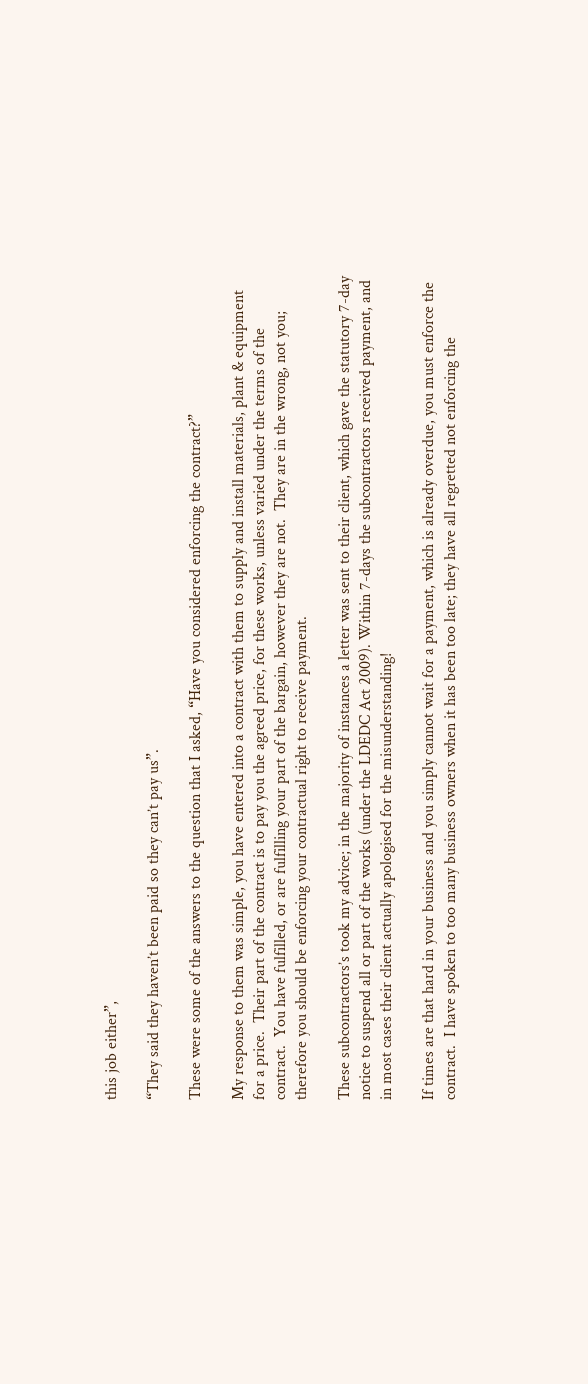this job either”,

“They said they haven’t been paid so they can’t pay us”.

These were some of the answers to the question that I asked, “Have you considered enforcing the contract?”

My response to them was simple, you have entered into a contract with them to supply and install materials, plant & equipment for a price.  Their part of the contract is to pay you the agreed price, for these works, unless varied under the terms of the contract.  You have fulfilled, or are fulfilling your part of the bargain, however they are not.  They are in the wrong, not you; therefore you should be enforcing your contractual right to receive payment.

These subcontractors’s took my advice; in the majority of instances a letter was sent to their client, which gave the statutory 7-day notice to suspend all or part of the works (under the LDEDC Act 2009). Within 7-days the subcontractors received payment, and in most cases their client actually apologised for the misunderstanding!

If times are that hard in your business and you simply cannot wait for a payment, which is already overdue, you must enforce the contract.  I have spoken to too many business owners when it has been too late; they have all regretted not enforcing the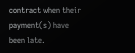contract when their payment(s) have been late.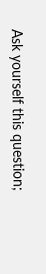Ask yourself this question;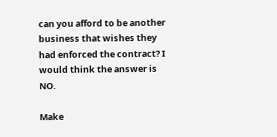can you afford to be another business that wishes they had enforced the contract? I would think the answer is NO.

Make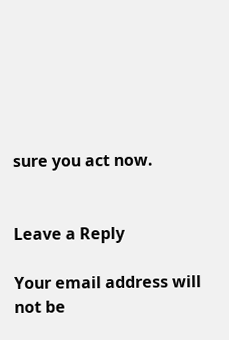sure you act now.


Leave a Reply

Your email address will not be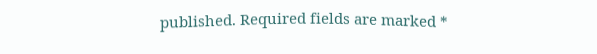published. Required fields are marked *